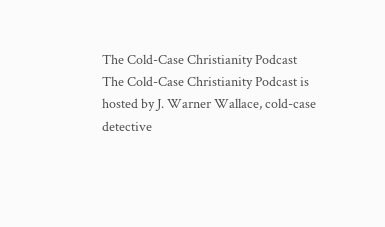The Cold-Case Christianity Podcast
The Cold-Case Christianity Podcast is hosted by J. Warner Wallace, cold-case detective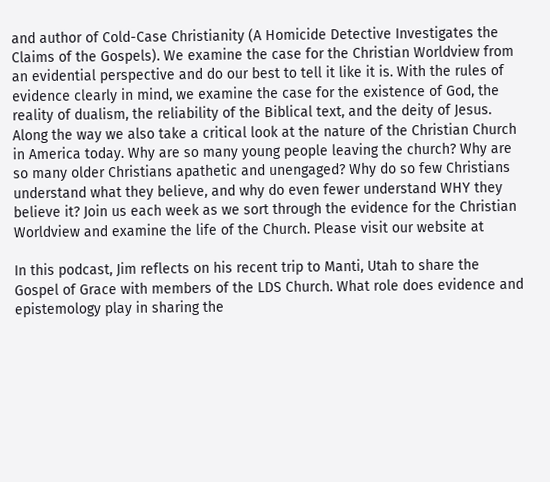and author of Cold-Case Christianity (A Homicide Detective Investigates the Claims of the Gospels). We examine the case for the Christian Worldview from an evidential perspective and do our best to tell it like it is. With the rules of evidence clearly in mind, we examine the case for the existence of God, the reality of dualism, the reliability of the Biblical text, and the deity of Jesus. Along the way we also take a critical look at the nature of the Christian Church in America today. Why are so many young people leaving the church? Why are so many older Christians apathetic and unengaged? Why do so few Christians understand what they believe, and why do even fewer understand WHY they believe it? Join us each week as we sort through the evidence for the Christian Worldview and examine the life of the Church. Please visit our website at

In this podcast, Jim reflects on his recent trip to Manti, Utah to share the Gospel of Grace with members of the LDS Church. What role does evidence and epistemology play in sharing the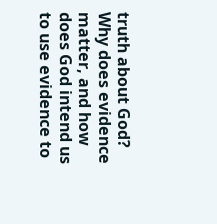truth about God? Why does evidence matter, and how does God intend us to use evidence to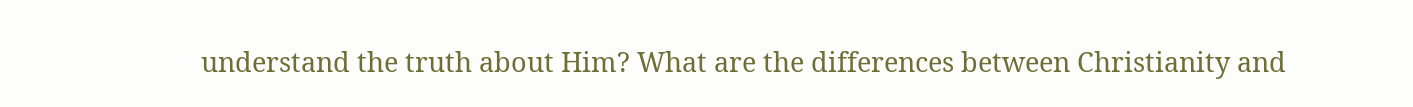understand the truth about Him? What are the differences between Christianity and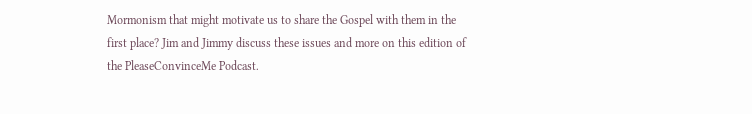Mormonism that might motivate us to share the Gospel with them in the first place? Jim and Jimmy discuss these issues and more on this edition of the PleaseConvinceMe Podcast.